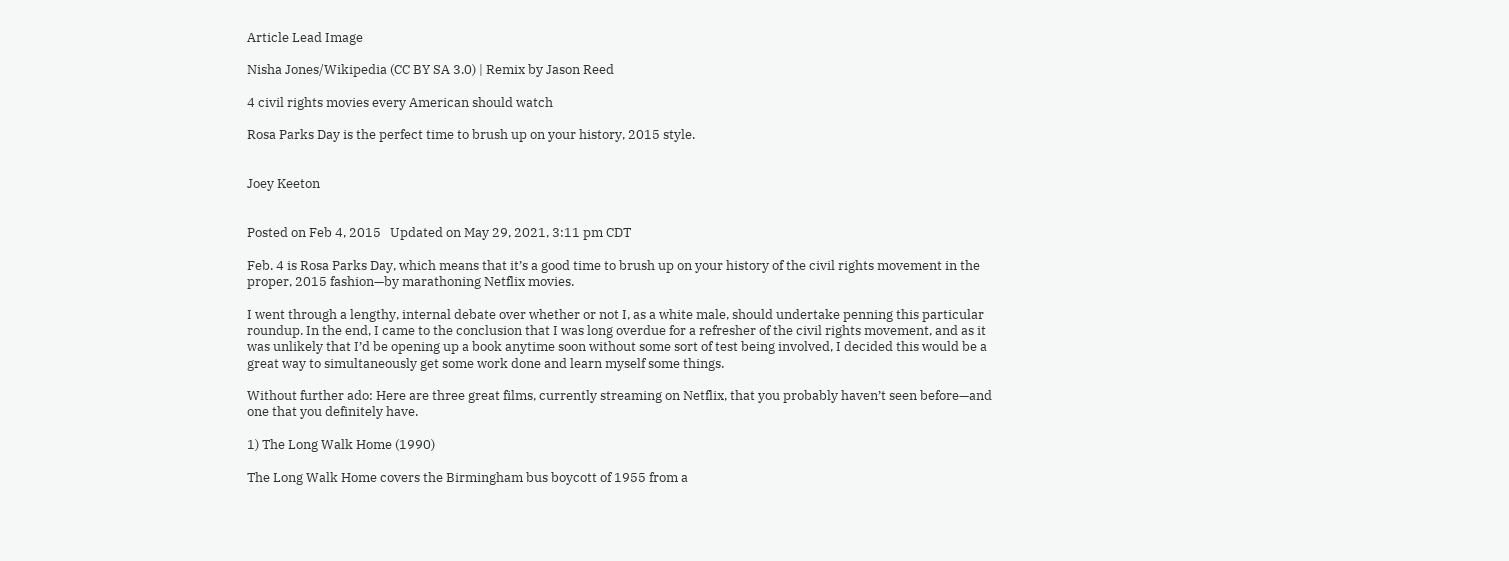Article Lead Image

Nisha Jones/Wikipedia (CC BY SA 3.0) | Remix by Jason Reed

4 civil rights movies every American should watch

Rosa Parks Day is the perfect time to brush up on your history, 2015 style.


Joey Keeton


Posted on Feb 4, 2015   Updated on May 29, 2021, 3:11 pm CDT

Feb. 4 is Rosa Parks Day, which means that it’s a good time to brush up on your history of the civil rights movement in the proper, 2015 fashion—by marathoning Netflix movies.

I went through a lengthy, internal debate over whether or not I, as a white male, should undertake penning this particular roundup. In the end, I came to the conclusion that I was long overdue for a refresher of the civil rights movement, and as it was unlikely that I’d be opening up a book anytime soon without some sort of test being involved, I decided this would be a great way to simultaneously get some work done and learn myself some things.

Without further ado: Here are three great films, currently streaming on Netflix, that you probably haven’t seen before—and one that you definitely have.

1) The Long Walk Home (1990)

The Long Walk Home covers the Birmingham bus boycott of 1955 from a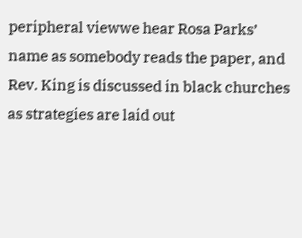peripheral viewwe hear Rosa Parks’ name as somebody reads the paper, and Rev. King is discussed in black churches as strategies are laid out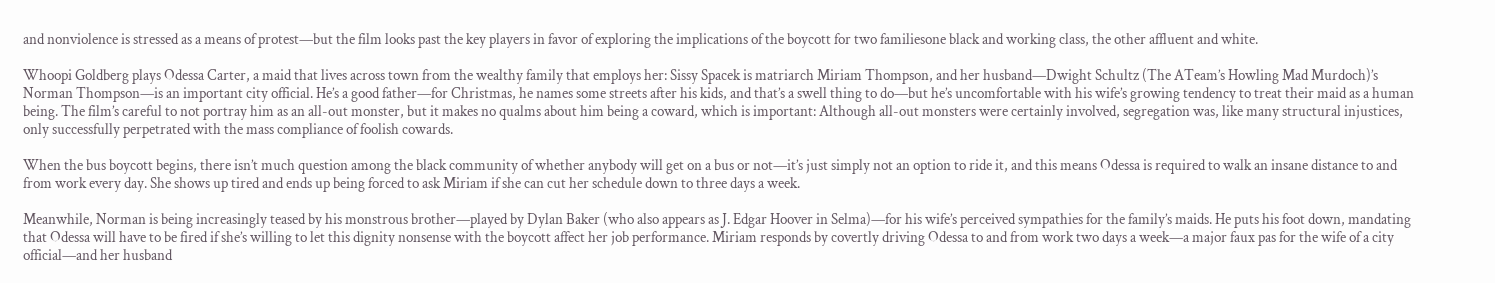and nonviolence is stressed as a means of protest—but the film looks past the key players in favor of exploring the implications of the boycott for two familiesone black and working class, the other affluent and white.

Whoopi Goldberg plays Odessa Carter, a maid that lives across town from the wealthy family that employs her: Sissy Spacek is matriarch Miriam Thompson, and her husband—Dwight Schultz (The ATeam’s Howling Mad Murdoch)’s Norman Thompson—is an important city official. He’s a good father—for Christmas, he names some streets after his kids, and that’s a swell thing to do—but he’s uncomfortable with his wife’s growing tendency to treat their maid as a human being. The film’s careful to not portray him as an all-out monster, but it makes no qualms about him being a coward, which is important: Although all-out monsters were certainly involved, segregation was, like many structural injustices, only successfully perpetrated with the mass compliance of foolish cowards.

When the bus boycott begins, there isn’t much question among the black community of whether anybody will get on a bus or not—it’s just simply not an option to ride it, and this means Odessa is required to walk an insane distance to and from work every day. She shows up tired and ends up being forced to ask Miriam if she can cut her schedule down to three days a week.

Meanwhile, Norman is being increasingly teased by his monstrous brother—played by Dylan Baker (who also appears as J. Edgar Hoover in Selma)—for his wife’s perceived sympathies for the family’s maids. He puts his foot down, mandating that Odessa will have to be fired if she’s willing to let this dignity nonsense with the boycott affect her job performance. Miriam responds by covertly driving Odessa to and from work two days a week—a major faux pas for the wife of a city official—and her husband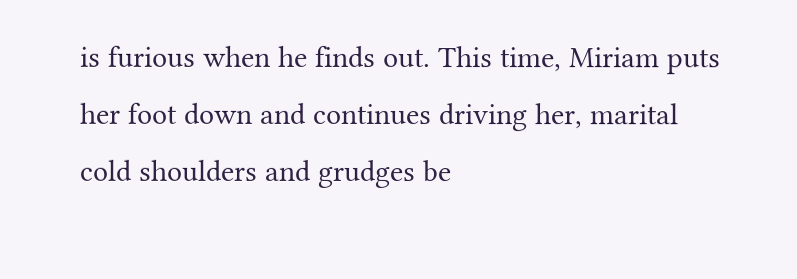is furious when he finds out. This time, Miriam puts her foot down and continues driving her, marital cold shoulders and grudges be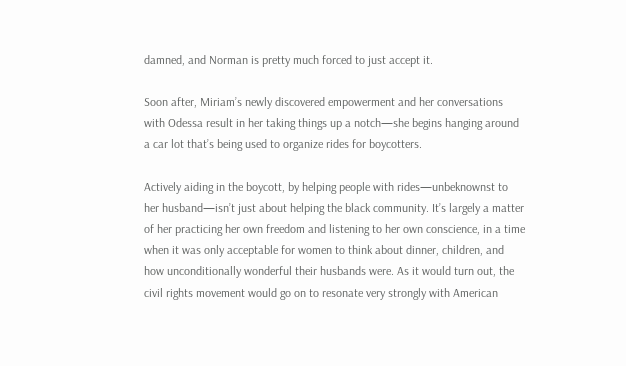damned, and Norman is pretty much forced to just accept it.

Soon after, Miriam’s newly discovered empowerment and her conversations with Odessa result in her taking things up a notch—she begins hanging around a car lot that’s being used to organize rides for boycotters.

Actively aiding in the boycott, by helping people with rides—unbeknownst to her husband—isn’t just about helping the black community. It’s largely a matter of her practicing her own freedom and listening to her own conscience, in a time when it was only acceptable for women to think about dinner, children, and how unconditionally wonderful their husbands were. As it would turn out, the civil rights movement would go on to resonate very strongly with American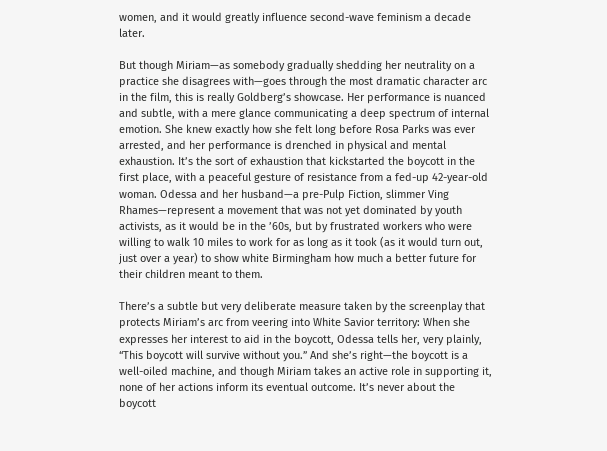women, and it would greatly influence second-wave feminism a decade later.

But though Miriam—as somebody gradually shedding her neutrality on a practice she disagrees with—goes through the most dramatic character arc in the film, this is really Goldberg’s showcase. Her performance is nuanced and subtle, with a mere glance communicating a deep spectrum of internal emotion. She knew exactly how she felt long before Rosa Parks was ever arrested, and her performance is drenched in physical and mental exhaustion. It’s the sort of exhaustion that kickstarted the boycott in the first place, with a peaceful gesture of resistance from a fed-up 42-year-old woman. Odessa and her husband—a pre-Pulp Fiction, slimmer Ving Rhames—represent a movement that was not yet dominated by youth activists, as it would be in the ’60s, but by frustrated workers who were willing to walk 10 miles to work for as long as it took (as it would turn out, just over a year) to show white Birmingham how much a better future for their children meant to them.

There’s a subtle but very deliberate measure taken by the screenplay that protects Miriam’s arc from veering into White Savior territory: When she expresses her interest to aid in the boycott, Odessa tells her, very plainly, “This boycott will survive without you.” And she’s right—the boycott is a well-oiled machine, and though Miriam takes an active role in supporting it, none of her actions inform its eventual outcome. It’s never about the boycott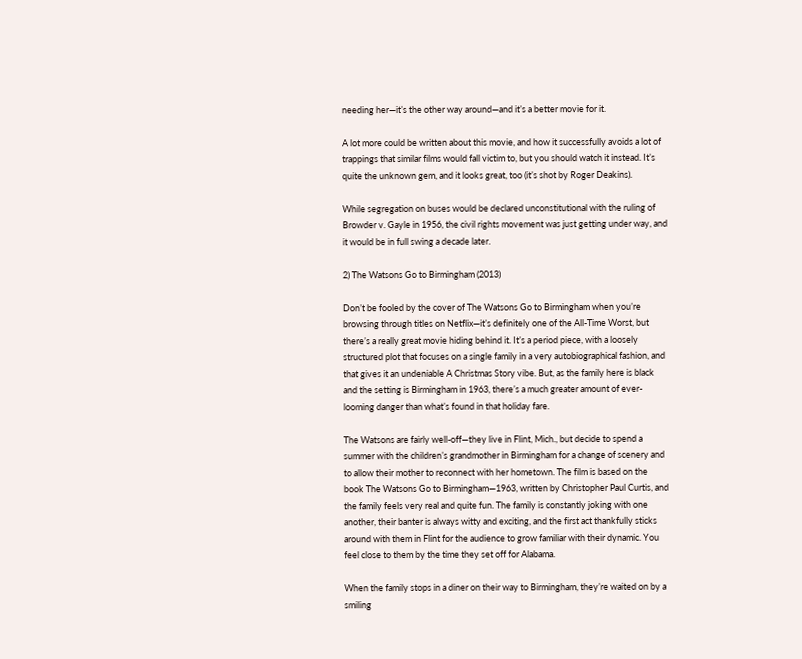needing her—it’s the other way around—and it’s a better movie for it.

A lot more could be written about this movie, and how it successfully avoids a lot of trappings that similar films would fall victim to, but you should watch it instead. It’s quite the unknown gem, and it looks great, too (it’s shot by Roger Deakins).

While segregation on buses would be declared unconstitutional with the ruling of Browder v. Gayle in 1956, the civil rights movement was just getting under way, and it would be in full swing a decade later.

2) The Watsons Go to Birmingham (2013)

Don’t be fooled by the cover of The Watsons Go to Birmingham when you’re browsing through titles on Netflix—it’s definitely one of the All-Time Worst, but there’s a really great movie hiding behind it. It’s a period piece, with a loosely structured plot that focuses on a single family in a very autobiographical fashion, and that gives it an undeniable A Christmas Story vibe. But, as the family here is black and the setting is Birmingham in 1963, there’s a much greater amount of ever-looming danger than what’s found in that holiday fare.

The Watsons are fairly well-off—they live in Flint, Mich., but decide to spend a summer with the children’s grandmother in Birmingham for a change of scenery and to allow their mother to reconnect with her hometown. The film is based on the book The Watsons Go to Birmingham—1963, written by Christopher Paul Curtis, and the family feels very real and quite fun. The family is constantly joking with one another, their banter is always witty and exciting, and the first act thankfully sticks around with them in Flint for the audience to grow familiar with their dynamic. You feel close to them by the time they set off for Alabama.

When the family stops in a diner on their way to Birmingham, they’re waited on by a smiling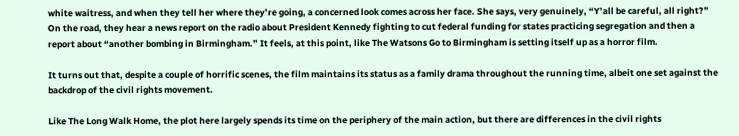white waitress, and when they tell her where they’re going, a concerned look comes across her face. She says, very genuinely, “Y’all be careful, all right?” On the road, they hear a news report on the radio about President Kennedy fighting to cut federal funding for states practicing segregation and then a report about “another bombing in Birmingham.” It feels, at this point, like The Watsons Go to Birmingham is setting itself up as a horror film.

It turns out that, despite a couple of horrific scenes, the film maintains its status as a family drama throughout the running time, albeit one set against the backdrop of the civil rights movement.

Like The Long Walk Home, the plot here largely spends its time on the periphery of the main action, but there are differences in the civil rights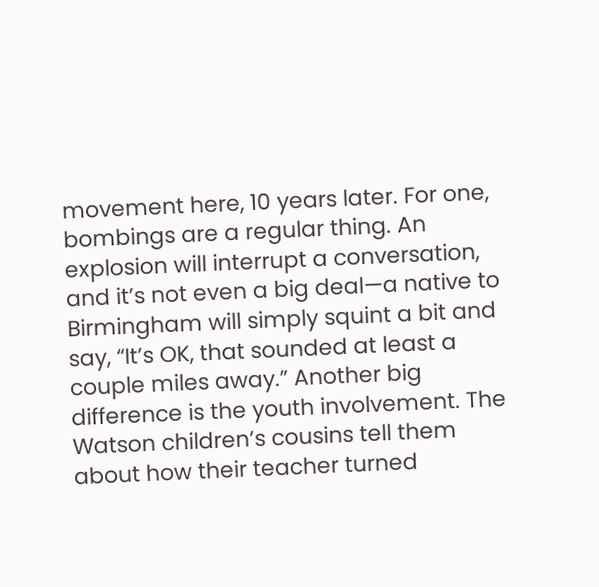movement here, 10 years later. For one, bombings are a regular thing. An explosion will interrupt a conversation, and it’s not even a big deal—a native to Birmingham will simply squint a bit and say, “It’s OK, that sounded at least a couple miles away.” Another big difference is the youth involvement. The Watson children’s cousins tell them about how their teacher turned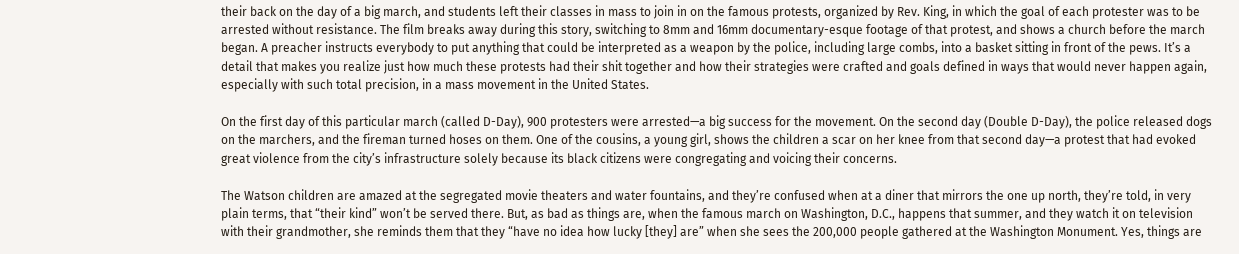their back on the day of a big march, and students left their classes in mass to join in on the famous protests, organized by Rev. King, in which the goal of each protester was to be arrested without resistance. The film breaks away during this story, switching to 8mm and 16mm documentary-esque footage of that protest, and shows a church before the march began. A preacher instructs everybody to put anything that could be interpreted as a weapon by the police, including large combs, into a basket sitting in front of the pews. It’s a detail that makes you realize just how much these protests had their shit together and how their strategies were crafted and goals defined in ways that would never happen again, especially with such total precision, in a mass movement in the United States.

On the first day of this particular march (called D-Day), 900 protesters were arrested—a big success for the movement. On the second day (Double D-Day), the police released dogs on the marchers, and the fireman turned hoses on them. One of the cousins, a young girl, shows the children a scar on her knee from that second day—a protest that had evoked great violence from the city’s infrastructure solely because its black citizens were congregating and voicing their concerns.

The Watson children are amazed at the segregated movie theaters and water fountains, and they’re confused when at a diner that mirrors the one up north, they’re told, in very plain terms, that “their kind” won’t be served there. But, as bad as things are, when the famous march on Washington, D.C., happens that summer, and they watch it on television with their grandmother, she reminds them that they “have no idea how lucky [they] are” when she sees the 200,000 people gathered at the Washington Monument. Yes, things are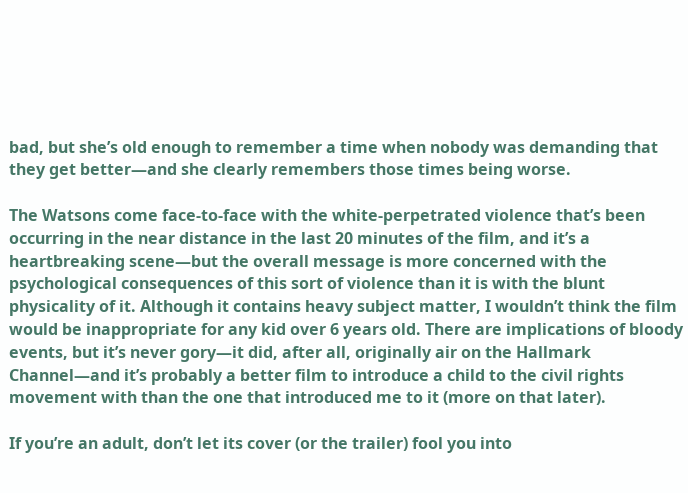bad, but she’s old enough to remember a time when nobody was demanding that they get better—and she clearly remembers those times being worse.

The Watsons come face-to-face with the white-perpetrated violence that’s been occurring in the near distance in the last 20 minutes of the film, and it’s a heartbreaking scene—but the overall message is more concerned with the psychological consequences of this sort of violence than it is with the blunt physicality of it. Although it contains heavy subject matter, I wouldn’t think the film would be inappropriate for any kid over 6 years old. There are implications of bloody events, but it’s never gory—it did, after all, originally air on the Hallmark Channel—and it’s probably a better film to introduce a child to the civil rights movement with than the one that introduced me to it (more on that later).

If you’re an adult, don’t let its cover (or the trailer) fool you into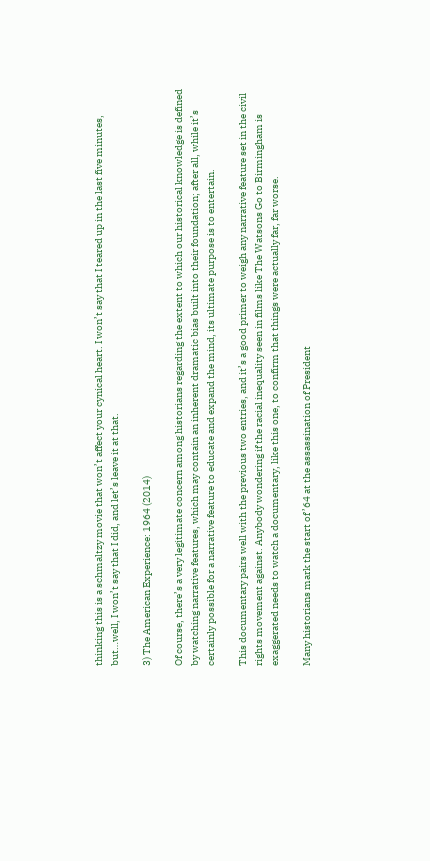thinking this is a schmaltzy movie that won’t affect your cynical heart. I won’t say that I teared up in the last five minutes, but…well, I won’t say that I did, and let’s leave it at that.

3) The American Experience: 1964 (2014)

Of course, there’s a very legitimate concern among historians regarding the extent to which our historical knowledge is defined by watching narrative features, which may contain an inherent dramatic bias built into their foundation; after all, while it’s certainly possible for a narrative feature to educate and expand the mind, its ultimate purpose is to entertain.

This documentary pairs well with the previous two entries, and it’s a good primer to weigh any narrative feature set in the civil rights movement against. Anybody wondering if the racial inequality seen in films like The Watsons Go to Birmingham is exaggerated needs to watch a documentary, like this one, to confirm that things were actually far, far worse.

Many historians mark the start of ’64 at the assassination of President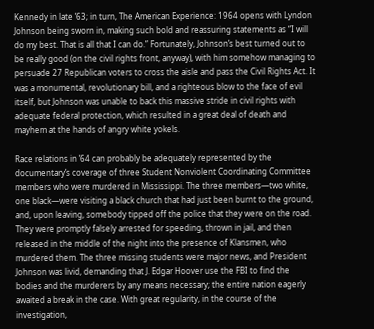Kennedy in late ’63; in turn, The American Experience: 1964 opens with Lyndon Johnson being sworn in, making such bold and reassuring statements as “I will do my best. That is all that I can do.” Fortunately, Johnson’s best turned out to be really good (on the civil rights front, anyway), with him somehow managing to persuade 27 Republican voters to cross the aisle and pass the Civil Rights Act. It was a monumental, revolutionary bill, and a righteous blow to the face of evil itself, but Johnson was unable to back this massive stride in civil rights with adequate federal protection, which resulted in a great deal of death and mayhem at the hands of angry white yokels.

Race relations in ’64 can probably be adequately represented by the documentary’s coverage of three Student Nonviolent Coordinating Committee members who were murdered in Mississippi. The three members—two white, one black—were visiting a black church that had just been burnt to the ground, and, upon leaving, somebody tipped off the police that they were on the road. They were promptly falsely arrested for speeding, thrown in jail, and then released in the middle of the night into the presence of Klansmen, who murdered them. The three missing students were major news, and President Johnson was livid, demanding that J. Edgar Hoover use the FBI to find the bodies and the murderers by any means necessary; the entire nation eagerly awaited a break in the case. With great regularity, in the course of the investigation,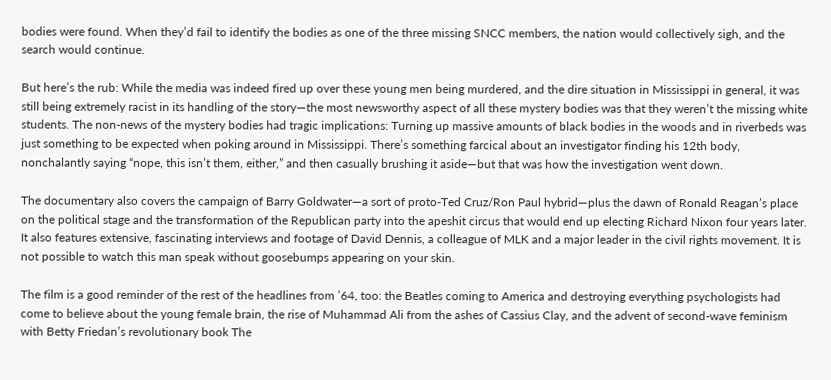bodies were found. When they’d fail to identify the bodies as one of the three missing SNCC members, the nation would collectively sigh, and the search would continue.

But here’s the rub: While the media was indeed fired up over these young men being murdered, and the dire situation in Mississippi in general, it was still being extremely racist in its handling of the story—the most newsworthy aspect of all these mystery bodies was that they weren’t the missing white students. The non-news of the mystery bodies had tragic implications: Turning up massive amounts of black bodies in the woods and in riverbeds was just something to be expected when poking around in Mississippi. There’s something farcical about an investigator finding his 12th body, nonchalantly saying “nope, this isn’t them, either,” and then casually brushing it aside—but that was how the investigation went down.

The documentary also covers the campaign of Barry Goldwater—a sort of proto-Ted Cruz/Ron Paul hybrid—plus the dawn of Ronald Reagan’s place on the political stage and the transformation of the Republican party into the apeshit circus that would end up electing Richard Nixon four years later. It also features extensive, fascinating interviews and footage of David Dennis, a colleague of MLK and a major leader in the civil rights movement. It is not possible to watch this man speak without goosebumps appearing on your skin.

The film is a good reminder of the rest of the headlines from ’64, too: the Beatles coming to America and destroying everything psychologists had come to believe about the young female brain, the rise of Muhammad Ali from the ashes of Cassius Clay, and the advent of second-wave feminism with Betty Friedan’s revolutionary book The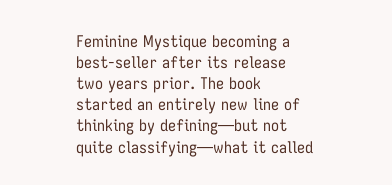Feminine Mystique becoming a best-seller after its release two years prior. The book started an entirely new line of thinking by defining—but not quite classifying—what it called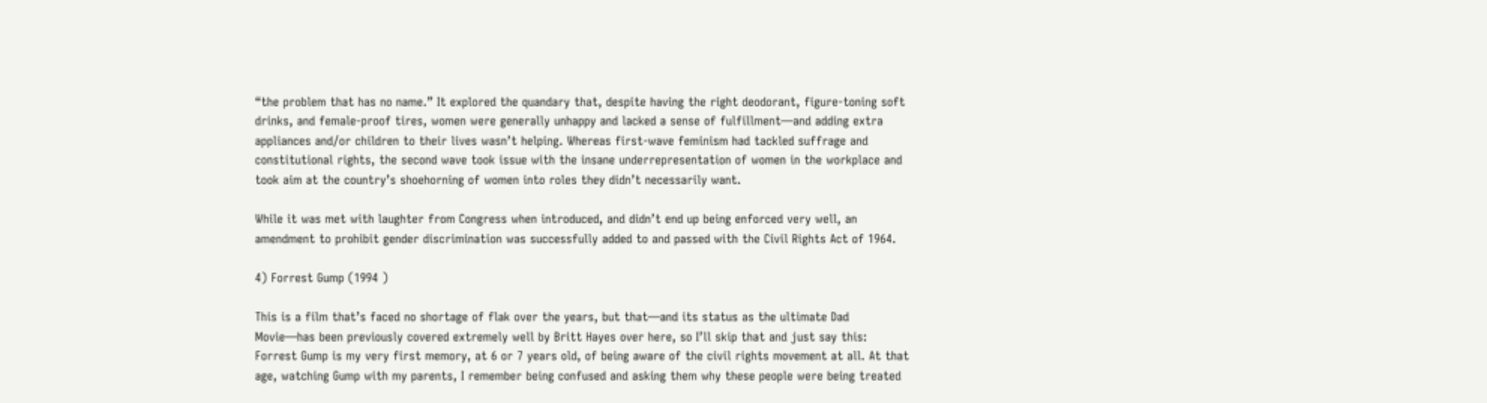“the problem that has no name.” It explored the quandary that, despite having the right deodorant, figure-toning soft drinks, and female-proof tires, women were generally unhappy and lacked a sense of fulfillment—and adding extra appliances and/or children to their lives wasn’t helping. Whereas first-wave feminism had tackled suffrage and constitutional rights, the second wave took issue with the insane underrepresentation of women in the workplace and took aim at the country’s shoehorning of women into roles they didn’t necessarily want.

While it was met with laughter from Congress when introduced, and didn’t end up being enforced very well, an amendment to prohibit gender discrimination was successfully added to and passed with the Civil Rights Act of 1964.

4) Forrest Gump (1994 )

This is a film that’s faced no shortage of flak over the years, but that—and its status as the ultimate Dad Movie—has been previously covered extremely well by Britt Hayes over here, so I’ll skip that and just say this: Forrest Gump is my very first memory, at 6 or 7 years old, of being aware of the civil rights movement at all. At that age, watching Gump with my parents, I remember being confused and asking them why these people were being treated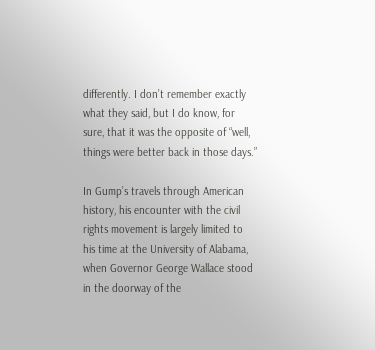differently. I don’t remember exactly what they said, but I do know, for sure, that it was the opposite of “well, things were better back in those days.”

In Gump’s travels through American history, his encounter with the civil rights movement is largely limited to his time at the University of Alabama, when Governor George Wallace stood in the doorway of the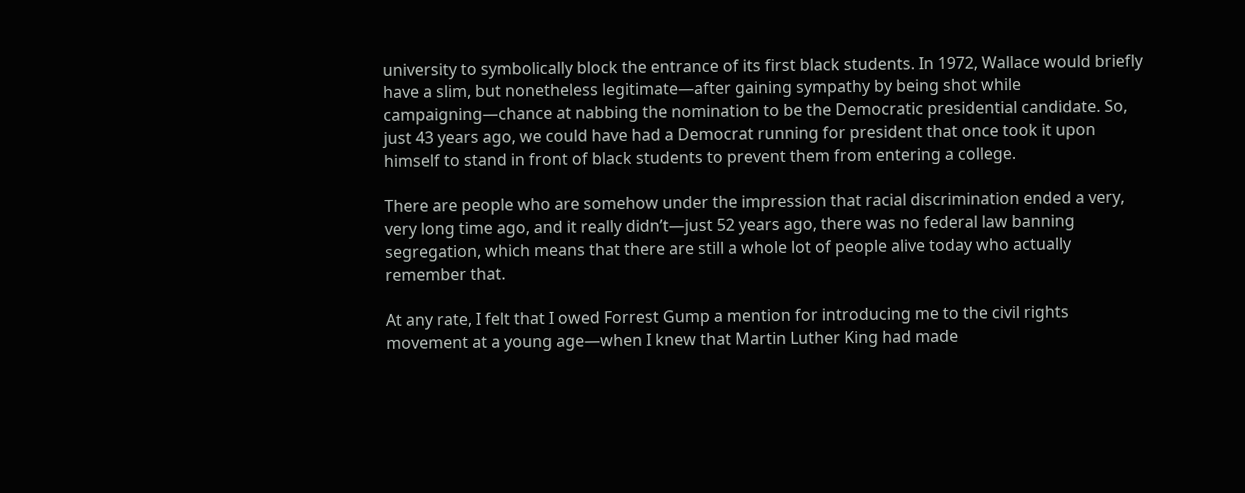university to symbolically block the entrance of its first black students. In 1972, Wallace would briefly have a slim, but nonetheless legitimate—after gaining sympathy by being shot while campaigning—chance at nabbing the nomination to be the Democratic presidential candidate. So, just 43 years ago, we could have had a Democrat running for president that once took it upon himself to stand in front of black students to prevent them from entering a college.

There are people who are somehow under the impression that racial discrimination ended a very, very long time ago, and it really didn’t—just 52 years ago, there was no federal law banning segregation, which means that there are still a whole lot of people alive today who actually remember that.

At any rate, I felt that I owed Forrest Gump a mention for introducing me to the civil rights movement at a young age—when I knew that Martin Luther King had made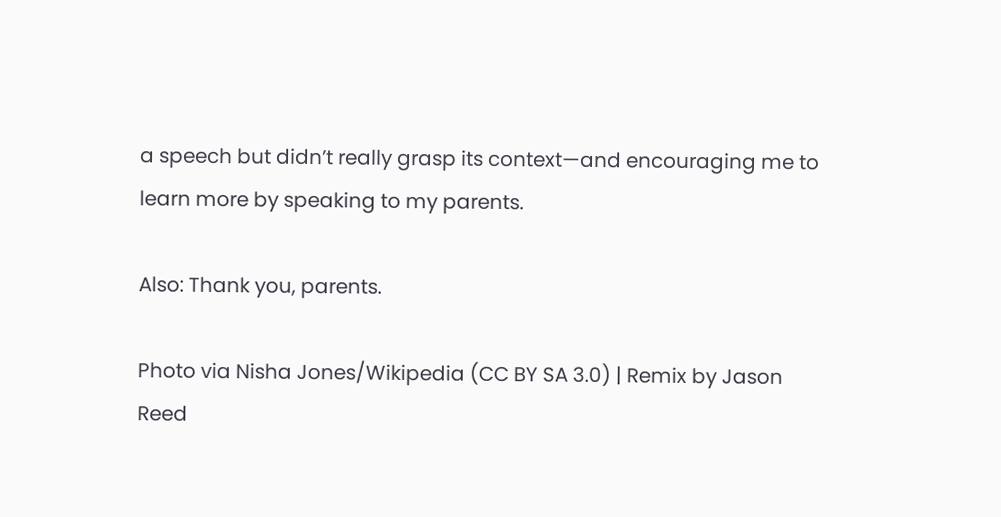a speech but didn’t really grasp its context—and encouraging me to learn more by speaking to my parents.

Also: Thank you, parents.

Photo via Nisha Jones/Wikipedia (CC BY SA 3.0) | Remix by Jason Reed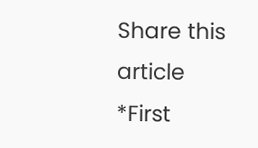Share this article
*First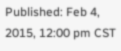Published: Feb 4, 2015, 12:00 pm CST